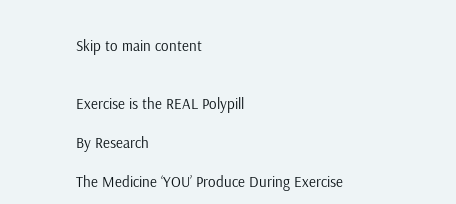Skip to main content


Exercise is the REAL Polypill

By Research

The Medicine ‘YOU’ Produce During Exercise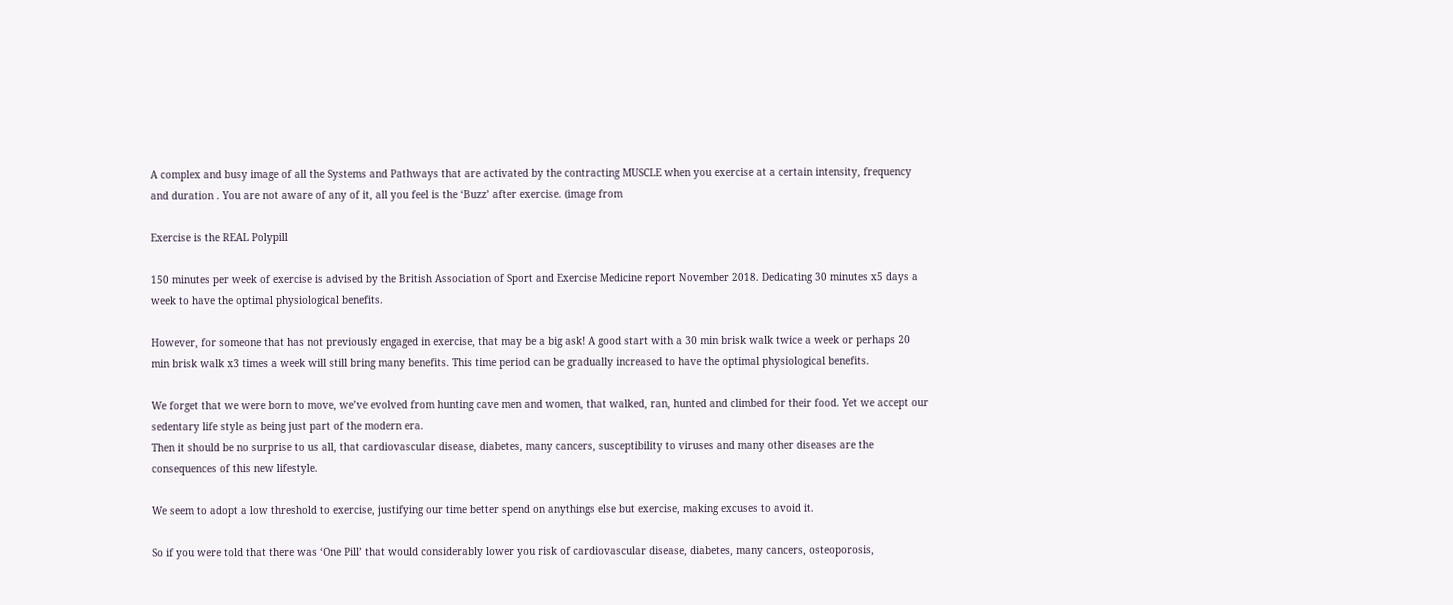A complex and busy image of all the Systems and Pathways that are activated by the contracting MUSCLE when you exercise at a certain intensity, frequency and duration . You are not aware of any of it, all you feel is the ‘Buzz’ after exercise. (image from

Exercise is the REAL Polypill

150 minutes per week of exercise is advised by the British Association of Sport and Exercise Medicine report November 2018. Dedicating 30 minutes x5 days a week to have the optimal physiological benefits.

However, for someone that has not previously engaged in exercise, that may be a big ask! A good start with a 30 min brisk walk twice a week or perhaps 20 min brisk walk x3 times a week will still bring many benefits. This time period can be gradually increased to have the optimal physiological benefits.

We forget that we were born to move, we’ve evolved from hunting cave men and women, that walked, ran, hunted and climbed for their food. Yet we accept our sedentary life style as being just part of the modern era.
Then it should be no surprise to us all, that cardiovascular disease, diabetes, many cancers, susceptibility to viruses and many other diseases are the consequences of this new lifestyle.

We seem to adopt a low threshold to exercise, justifying our time better spend on anythings else but exercise, making excuses to avoid it.

So if you were told that there was ‘One Pill’ that would considerably lower you risk of cardiovascular disease, diabetes, many cancers, osteoporosis,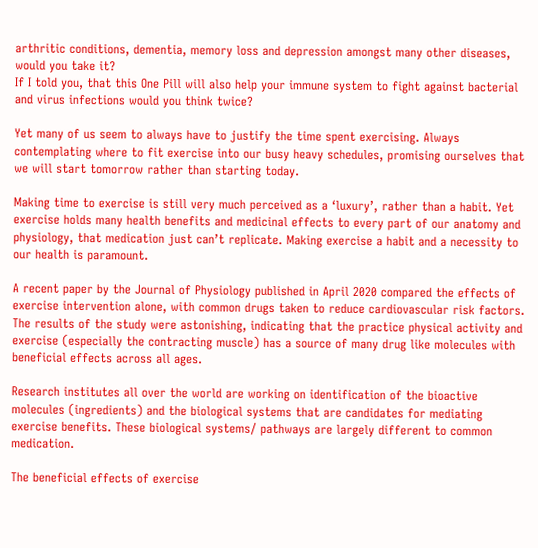arthritic conditions, dementia, memory loss and depression amongst many other diseases, would you take it?
If I told you, that this One Pill will also help your immune system to fight against bacterial and virus infections would you think twice?

Yet many of us seem to always have to justify the time spent exercising. Always contemplating where to fit exercise into our busy heavy schedules, promising ourselves that we will start tomorrow rather than starting today.

Making time to exercise is still very much perceived as a ‘luxury’, rather than a habit. Yet exercise holds many health benefits and medicinal effects to every part of our anatomy and physiology, that medication just can’t replicate. Making exercise a habit and a necessity to our health is paramount.

A recent paper by the Journal of Physiology published in April 2020 compared the effects of exercise intervention alone, with common drugs taken to reduce cardiovascular risk factors. The results of the study were astonishing, indicating that the practice physical activity and exercise (especially the contracting muscle) has a source of many drug like molecules with beneficial effects across all ages.

Research institutes all over the world are working on identification of the bioactive molecules (ingredients) and the biological systems that are candidates for mediating exercise benefits. These biological systems/ pathways are largely different to common medication.

The beneficial effects of exercise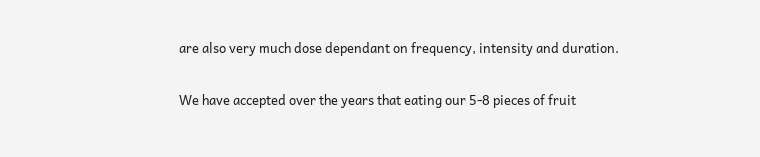are also very much dose dependant on frequency, intensity and duration.

We have accepted over the years that eating our 5-8 pieces of fruit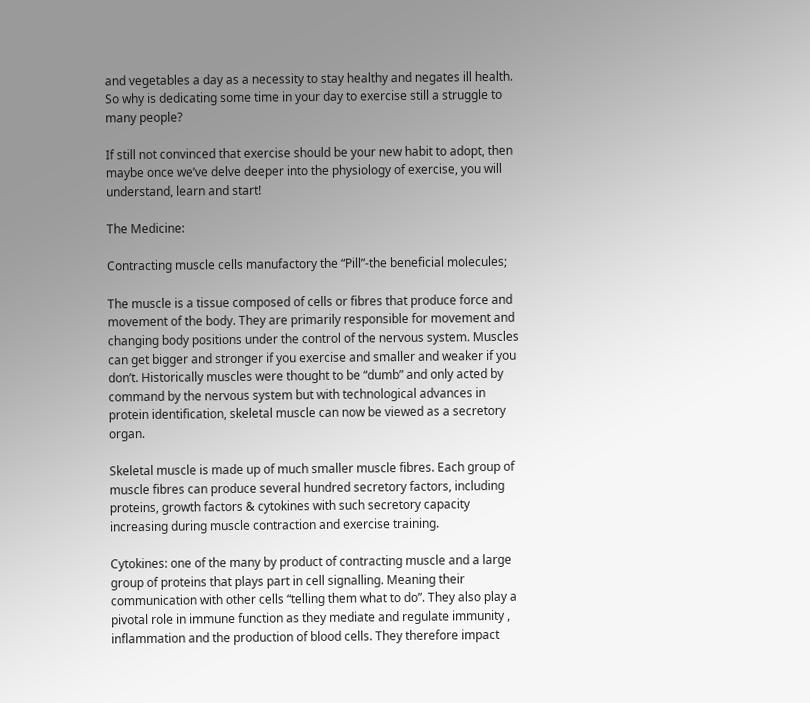and vegetables a day as a necessity to stay healthy and negates ill health. So why is dedicating some time in your day to exercise still a struggle to many people?

If still not convinced that exercise should be your new habit to adopt, then maybe once we’ve delve deeper into the physiology of exercise, you will understand, learn and start!

The Medicine:

Contracting muscle cells manufactory the “Pill”-the beneficial molecules;

The muscle is a tissue composed of cells or fibres that produce force and movement of the body. They are primarily responsible for movement and changing body positions under the control of the nervous system. Muscles can get bigger and stronger if you exercise and smaller and weaker if you don’t. Historically muscles were thought to be “dumb” and only acted by command by the nervous system but with technological advances in protein identification, skeletal muscle can now be viewed as a secretory organ.

Skeletal muscle is made up of much smaller muscle fibres. Each group of muscle fibres can produce several hundred secretory factors, including proteins, growth factors & cytokines with such secretory capacity increasing during muscle contraction and exercise training.

Cytokines: one of the many by product of contracting muscle and a large group of proteins that plays part in cell signalling. Meaning their communication with other cells “telling them what to do”. They also play a pivotal role in immune function as they mediate and regulate immunity , inflammation and the production of blood cells. They therefore impact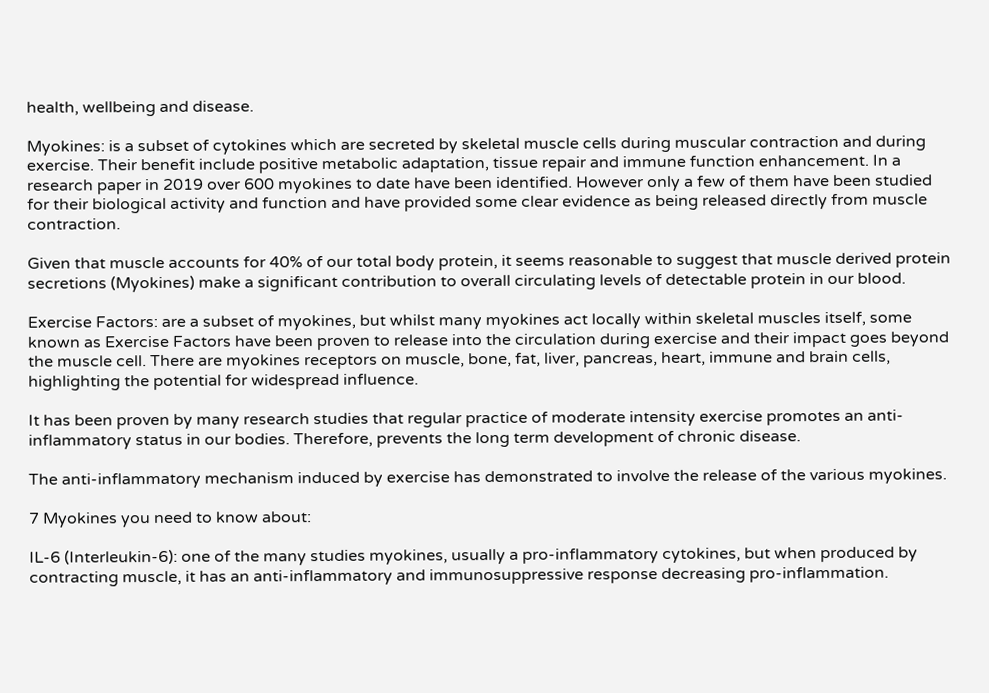health, wellbeing and disease.

Myokines: is a subset of cytokines which are secreted by skeletal muscle cells during muscular contraction and during exercise. Their benefit include positive metabolic adaptation, tissue repair and immune function enhancement. In a research paper in 2019 over 600 myokines to date have been identified. However only a few of them have been studied for their biological activity and function and have provided some clear evidence as being released directly from muscle contraction.

Given that muscle accounts for 40% of our total body protein, it seems reasonable to suggest that muscle derived protein secretions (Myokines) make a significant contribution to overall circulating levels of detectable protein in our blood.

Exercise Factors: are a subset of myokines, but whilst many myokines act locally within skeletal muscles itself, some known as Exercise Factors have been proven to release into the circulation during exercise and their impact goes beyond the muscle cell. There are myokines receptors on muscle, bone, fat, liver, pancreas, heart, immune and brain cells, highlighting the potential for widespread influence.

It has been proven by many research studies that regular practice of moderate intensity exercise promotes an anti-inflammatory status in our bodies. Therefore, prevents the long term development of chronic disease.

The anti-inflammatory mechanism induced by exercise has demonstrated to involve the release of the various myokines.

7 Myokines you need to know about:

IL-6 (Interleukin-6): one of the many studies myokines, usually a pro-inflammatory cytokines, but when produced by contracting muscle, it has an anti-inflammatory and immunosuppressive response decreasing pro-inflammation.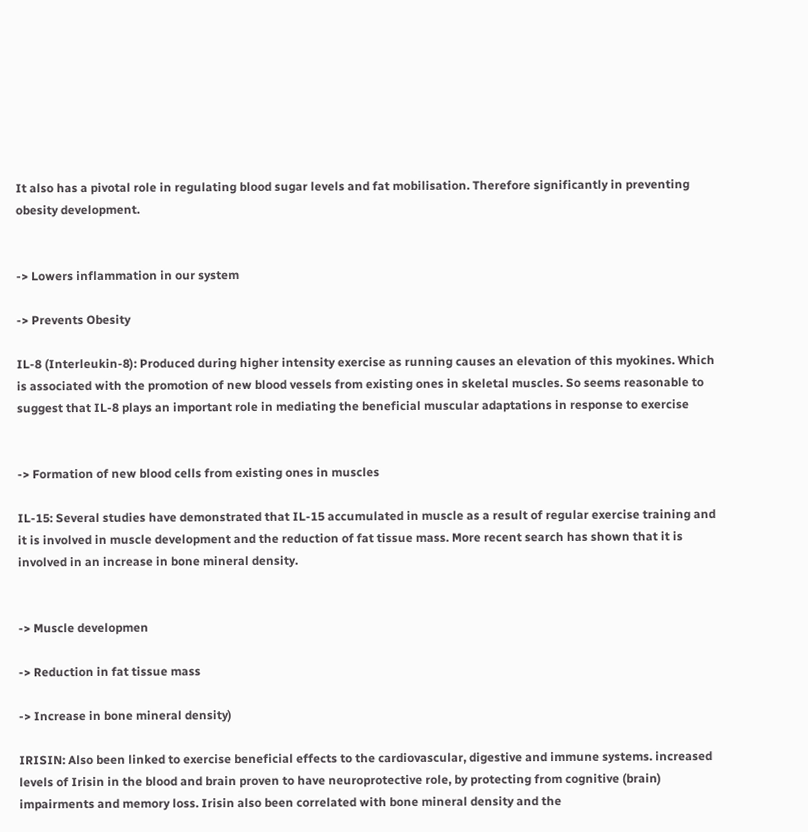It also has a pivotal role in regulating blood sugar levels and fat mobilisation. Therefore significantly in preventing obesity development.


-> Lowers inflammation in our system

-> Prevents Obesity

IL-8 (Interleukin-8): Produced during higher intensity exercise as running causes an elevation of this myokines. Which is associated with the promotion of new blood vessels from existing ones in skeletal muscles. So seems reasonable to suggest that IL-8 plays an important role in mediating the beneficial muscular adaptations in response to exercise


-> Formation of new blood cells from existing ones in muscles

IL-15: Several studies have demonstrated that IL-15 accumulated in muscle as a result of regular exercise training and it is involved in muscle development and the reduction of fat tissue mass. More recent search has shown that it is involved in an increase in bone mineral density.


-> Muscle developmen

-> Reduction in fat tissue mass

-> Increase in bone mineral density)

IRISIN: Also been linked to exercise beneficial effects to the cardiovascular, digestive and immune systems. increased levels of Irisin in the blood and brain proven to have neuroprotective role, by protecting from cognitive (brain) impairments and memory loss. Irisin also been correlated with bone mineral density and the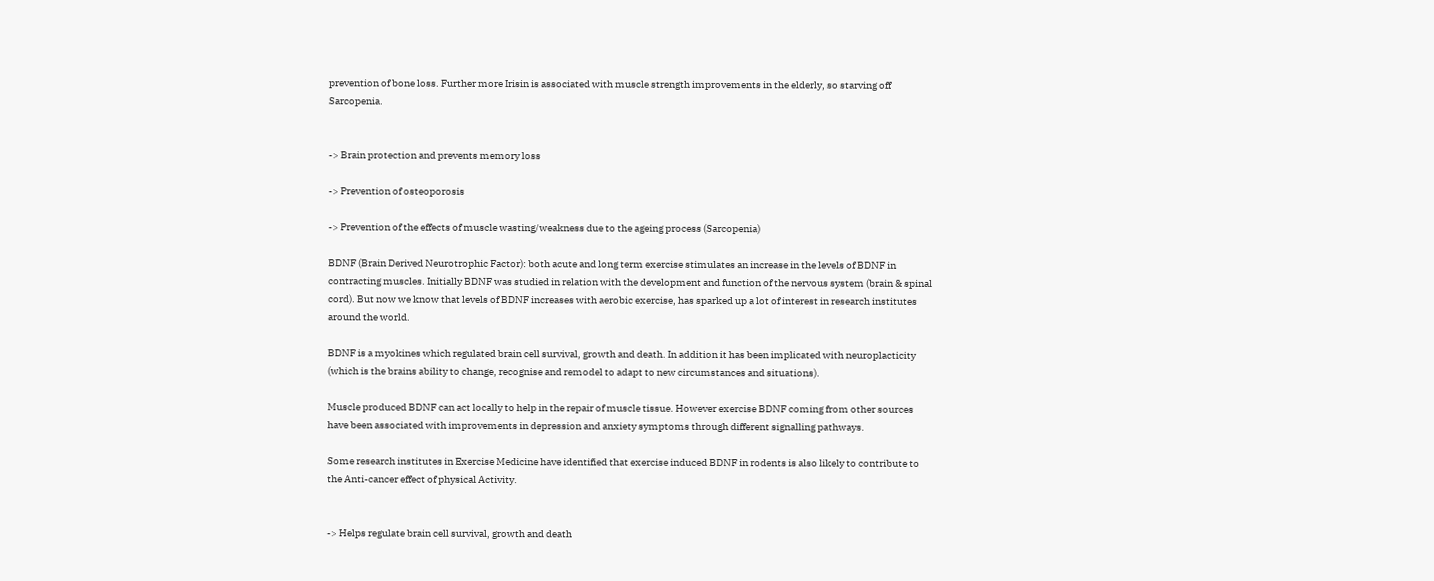prevention of bone loss. Further more Irisin is associated with muscle strength improvements in the elderly, so starving off Sarcopenia.


-> Brain protection and prevents memory loss

-> Prevention of osteoporosis

-> Prevention of the effects of muscle wasting/weakness due to the ageing process (Sarcopenia)

BDNF (Brain Derived Neurotrophic Factor): both acute and long term exercise stimulates an increase in the levels of BDNF in contracting muscles. Initially BDNF was studied in relation with the development and function of the nervous system (brain & spinal cord). But now we know that levels of BDNF increases with aerobic exercise, has sparked up a lot of interest in research institutes around the world.

BDNF is a myokines which regulated brain cell survival, growth and death. In addition it has been implicated with neuroplacticity (which is the brains ability to change, recognise and remodel to adapt to new circumstances and situations).

Muscle produced BDNF can act locally to help in the repair of muscle tissue. However exercise BDNF coming from other sources have been associated with improvements in depression and anxiety symptoms through different signalling pathways.

Some research institutes in Exercise Medicine have identified that exercise induced BDNF in rodents is also likely to contribute to the Anti-cancer effect of physical Activity.


-> Helps regulate brain cell survival, growth and death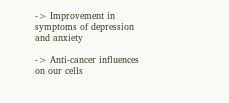-> Improvement in symptoms of depression and anxiety

-> Anti-cancer influences on our cells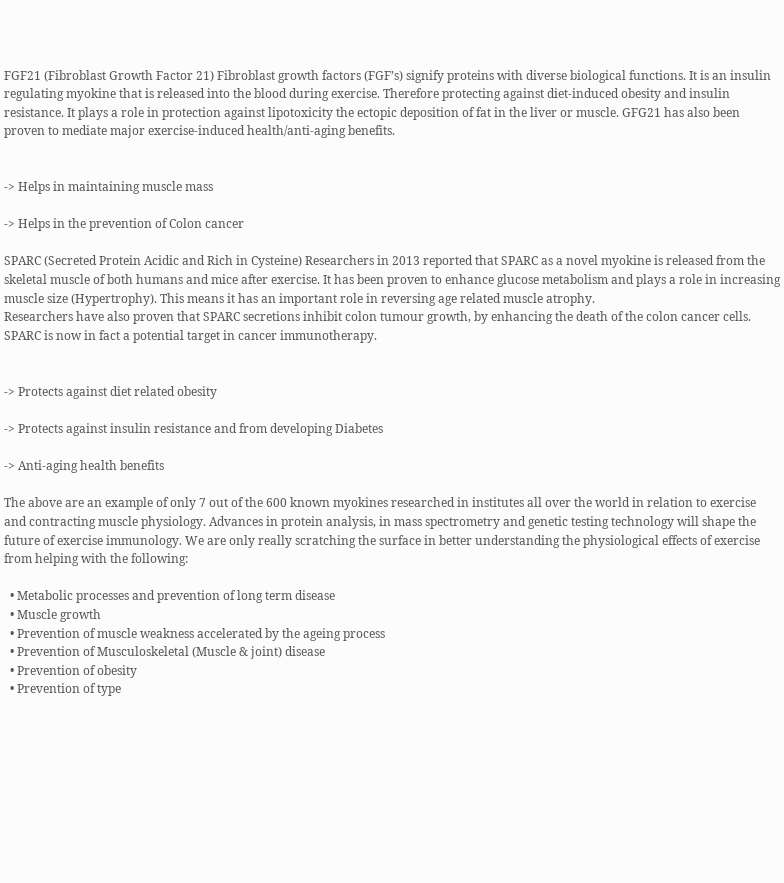FGF21 (Fibroblast Growth Factor 21) Fibroblast growth factors (FGF’s) signify proteins with diverse biological functions. It is an insulin regulating myokine that is released into the blood during exercise. Therefore protecting against diet-induced obesity and insulin resistance. It plays a role in protection against lipotoxicity the ectopic deposition of fat in the liver or muscle. GFG21 has also been proven to mediate major exercise-induced health/anti-aging benefits.


-> Helps in maintaining muscle mass

-> Helps in the prevention of Colon cancer

SPARC (Secreted Protein Acidic and Rich in Cysteine) Researchers in 2013 reported that SPARC as a novel myokine is released from the skeletal muscle of both humans and mice after exercise. It has been proven to enhance glucose metabolism and plays a role in increasing muscle size (Hypertrophy). This means it has an important role in reversing age related muscle atrophy.
Researchers have also proven that SPARC secretions inhibit colon tumour growth, by enhancing the death of the colon cancer cells. SPARC is now in fact a potential target in cancer immunotherapy.


-> Protects against diet related obesity

-> Protects against insulin resistance and from developing Diabetes

-> Anti-aging health benefits

The above are an example of only 7 out of the 600 known myokines researched in institutes all over the world in relation to exercise and contracting muscle physiology. Advances in protein analysis, in mass spectrometry and genetic testing technology will shape the future of exercise immunology. We are only really scratching the surface in better understanding the physiological effects of exercise from helping with the following:

  • Metabolic processes and prevention of long term disease
  • Muscle growth
  • Prevention of muscle weakness accelerated by the ageing process
  • Prevention of Musculoskeletal (Muscle & joint) disease
  • Prevention of obesity
  • Prevention of type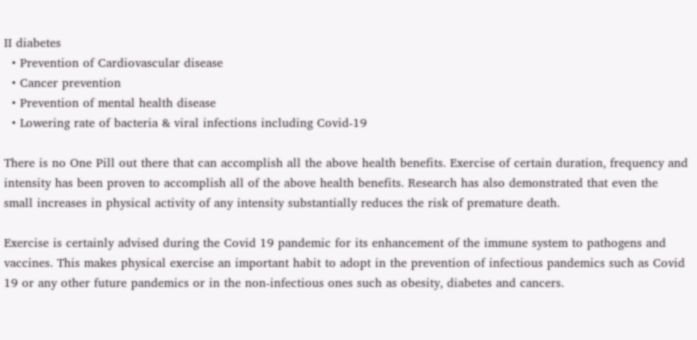II diabetes
  • Prevention of Cardiovascular disease
  • Cancer prevention
  • Prevention of mental health disease
  • Lowering rate of bacteria & viral infections including Covid-19

There is no One Pill out there that can accomplish all the above health benefits. Exercise of certain duration, frequency and intensity has been proven to accomplish all of the above health benefits. Research has also demonstrated that even the small increases in physical activity of any intensity substantially reduces the risk of premature death.

Exercise is certainly advised during the Covid 19 pandemic for its enhancement of the immune system to pathogens and vaccines. This makes physical exercise an important habit to adopt in the prevention of infectious pandemics such as Covid 19 or any other future pandemics or in the non-infectious ones such as obesity, diabetes and cancers.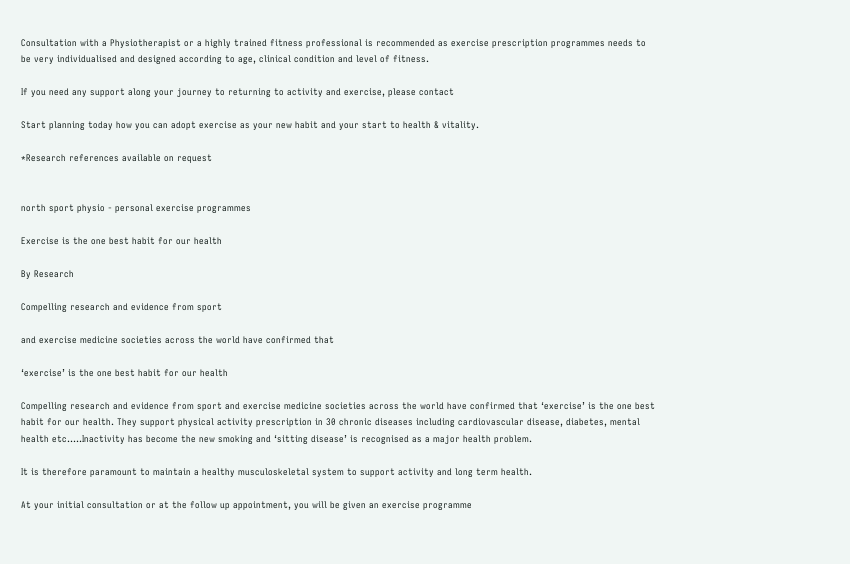Consultation with a Physiotherapist or a highly trained fitness professional is recommended as exercise prescription programmes needs to be very individualised and designed according to age, clinical condition and level of fitness.

If you need any support along your journey to returning to activity and exercise, please contact

Start planning today how you can adopt exercise as your new habit and your start to health & vitality.

*Research references available on request


north sport physio - personal exercise programmes

Exercise is the one best habit for our health

By Research

Compelling research and evidence from sport

and exercise medicine societies across the world have confirmed that

‘exercise’ is the one best habit for our health

Compelling research and evidence from sport and exercise medicine societies across the world have confirmed that ‘exercise’ is the one best habit for our health. They support physical activity prescription in 30 chronic diseases including cardiovascular disease, diabetes, mental health etc…..Inactivity has become the new smoking and ‘sitting disease’ is recognised as a major health problem.

It is therefore paramount to maintain a healthy musculoskeletal system to support activity and long term health.

At your initial consultation or at the follow up appointment, you will be given an exercise programme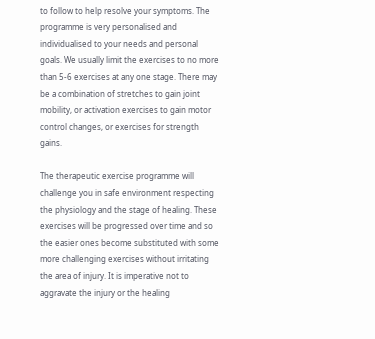to follow to help resolve your symptoms. The programme is very personalised and individualised to your needs and personal goals. We usually limit the exercises to no more than 5-6 exercises at any one stage. There may be a combination of stretches to gain joint mobility, or activation exercises to gain motor control changes, or exercises for strength gains.

The therapeutic exercise programme will challenge you in safe environment respecting the physiology and the stage of healing. These exercises will be progressed over time and so the easier ones become substituted with some more challenging exercises without irritating the area of injury. It is imperative not to aggravate the injury or the healing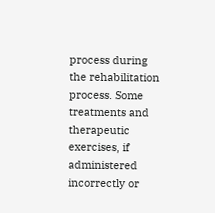process during the rehabilitation process. Some treatments and therapeutic exercises, if administered incorrectly or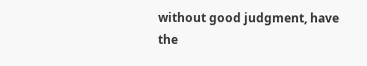without good judgment, have the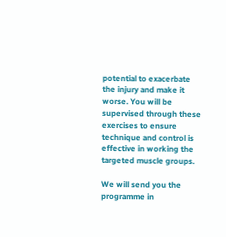potential to exacerbate the injury and make it worse. You will be supervised through these exercises to ensure technique and control is effective in working the targeted muscle groups.

We will send you the programme in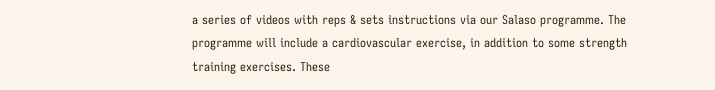a series of videos with reps & sets instructions via our Salaso programme. The programme will include a cardiovascular exercise, in addition to some strength training exercises. These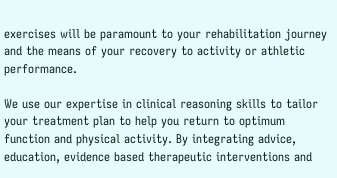exercises will be paramount to your rehabilitation journey and the means of your recovery to activity or athletic performance.

We use our expertise in clinical reasoning skills to tailor your treatment plan to help you return to optimum function and physical activity. By integrating advice, education, evidence based therapeutic interventions and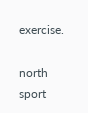exercise.

north sport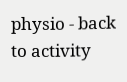physio - back to activity